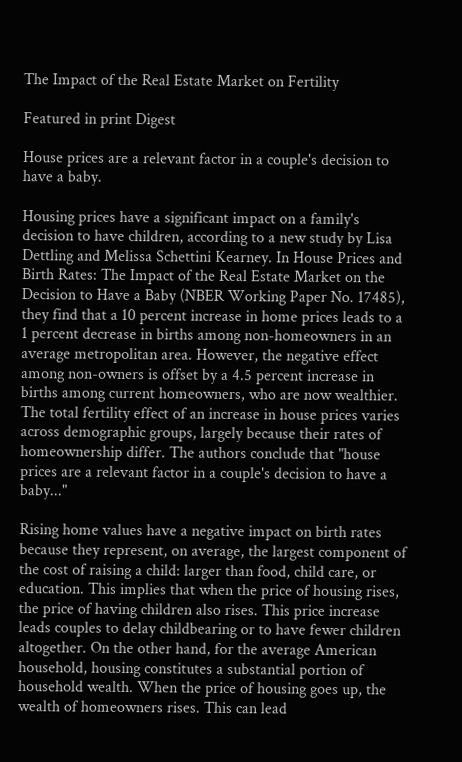The Impact of the Real Estate Market on Fertility

Featured in print Digest

House prices are a relevant factor in a couple's decision to have a baby.

Housing prices have a significant impact on a family's decision to have children, according to a new study by Lisa Dettling and Melissa Schettini Kearney. In House Prices and Birth Rates: The Impact of the Real Estate Market on the Decision to Have a Baby (NBER Working Paper No. 17485), they find that a 10 percent increase in home prices leads to a 1 percent decrease in births among non-homeowners in an average metropolitan area. However, the negative effect among non-owners is offset by a 4.5 percent increase in births among current homeowners, who are now wealthier. The total fertility effect of an increase in house prices varies across demographic groups, largely because their rates of homeownership differ. The authors conclude that "house prices are a relevant factor in a couple's decision to have a baby..."

Rising home values have a negative impact on birth rates because they represent, on average, the largest component of the cost of raising a child: larger than food, child care, or education. This implies that when the price of housing rises, the price of having children also rises. This price increase leads couples to delay childbearing or to have fewer children altogether. On the other hand, for the average American household, housing constitutes a substantial portion of household wealth. When the price of housing goes up, the wealth of homeowners rises. This can lead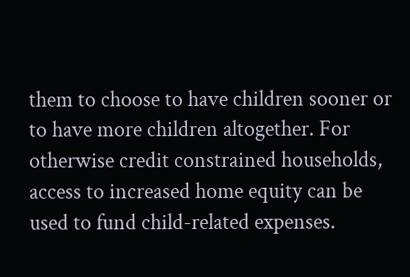them to choose to have children sooner or to have more children altogether. For otherwise credit constrained households, access to increased home equity can be used to fund child-related expenses.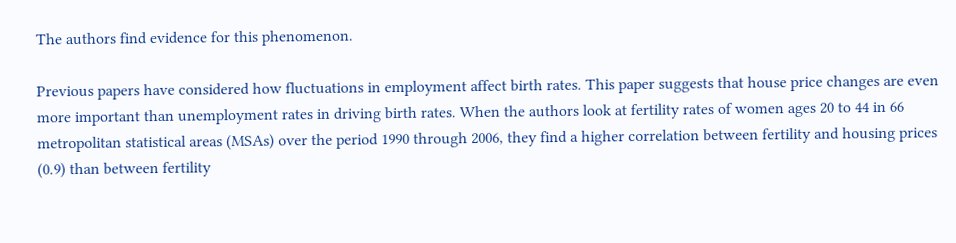The authors find evidence for this phenomenon.

Previous papers have considered how fluctuations in employment affect birth rates. This paper suggests that house price changes are even more important than unemployment rates in driving birth rates. When the authors look at fertility rates of women ages 20 to 44 in 66 metropolitan statistical areas (MSAs) over the period 1990 through 2006, they find a higher correlation between fertility and housing prices (0.9) than between fertility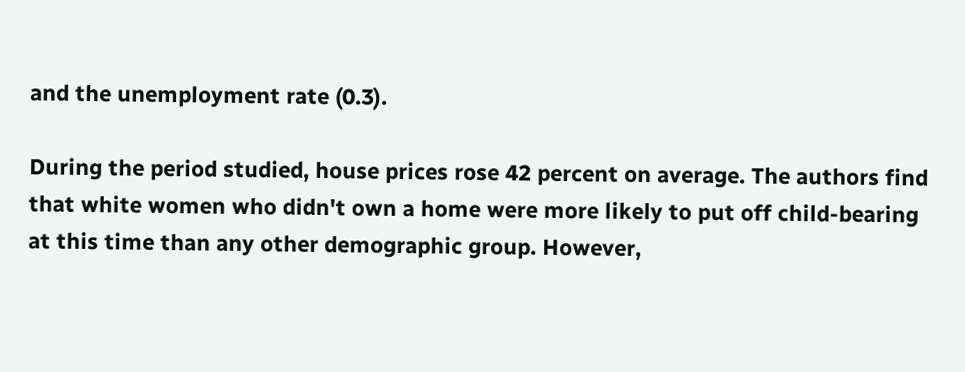and the unemployment rate (0.3).

During the period studied, house prices rose 42 percent on average. The authors find that white women who didn't own a home were more likely to put off child-bearing at this time than any other demographic group. However,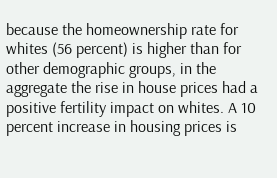because the homeownership rate for whites (56 percent) is higher than for other demographic groups, in the aggregate the rise in house prices had a positive fertility impact on whites. A 10 percent increase in housing prices is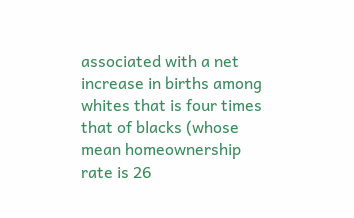associated with a net increase in births among whites that is four times that of blacks (whose mean homeownership rate is 26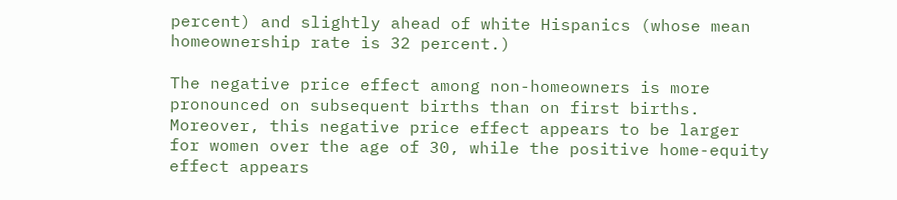percent) and slightly ahead of white Hispanics (whose mean homeownership rate is 32 percent.)

The negative price effect among non-homeowners is more pronounced on subsequent births than on first births. Moreover, this negative price effect appears to be larger for women over the age of 30, while the positive home-equity effect appears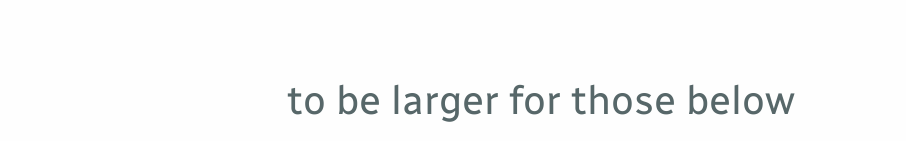to be larger for those below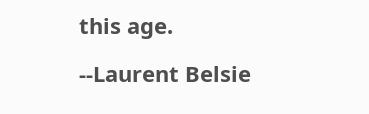this age.

--Laurent Belsie